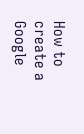How to create a Google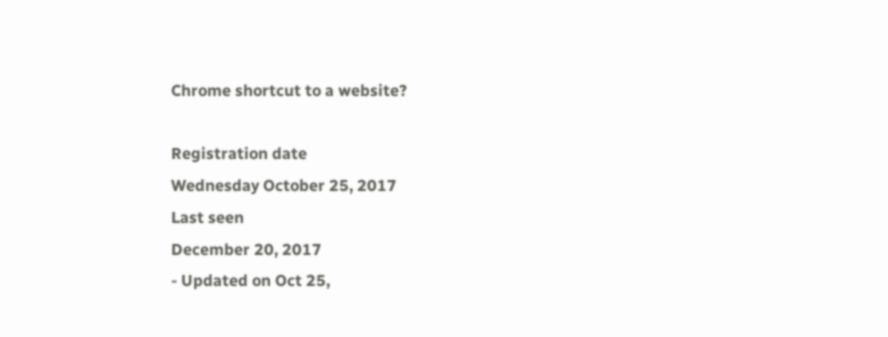Chrome shortcut to a website?

Registration date
Wednesday October 25, 2017
Last seen
December 20, 2017
- Updated on Oct 25,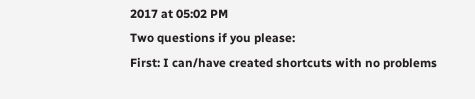2017 at 05:02 PM
Two questions if you please:
First: I can/have created shortcuts with no problems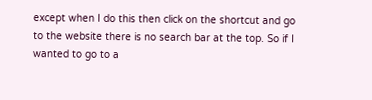except when I do this then click on the shortcut and go to the website there is no search bar at the top. So if I wanted to go to a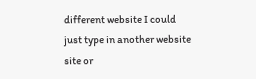different website I could just type in another website site or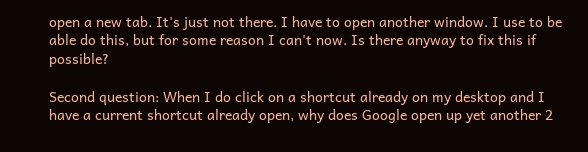open a new tab. It's just not there. I have to open another window. I use to be able do this, but for some reason I can't now. Is there anyway to fix this if possible?

Second question: When I do click on a shortcut already on my desktop and I have a current shortcut already open, why does Google open up yet another 2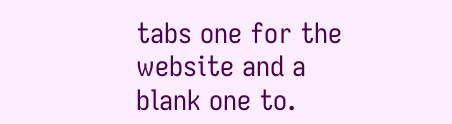tabs one for the website and a blank one to.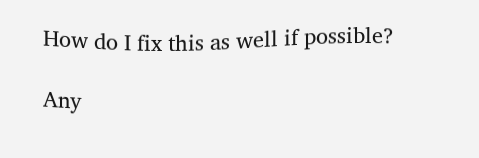How do I fix this as well if possible?

Any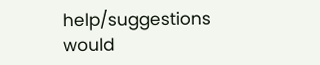help/suggestions would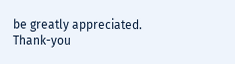be greatly appreciated. Thank-you